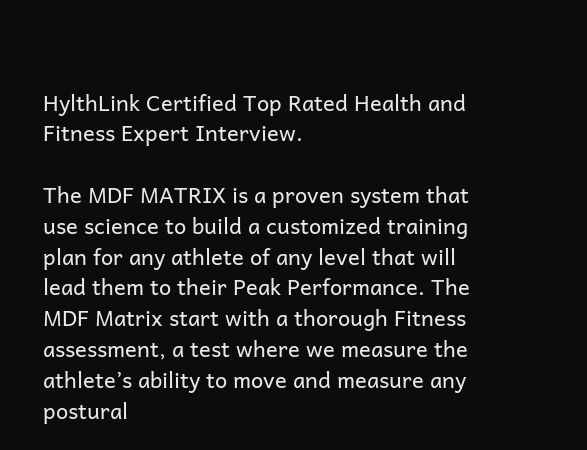HylthLink Certified Top Rated Health and Fitness Expert Interview.

The MDF MATRIX is a proven system that use science to build a customized training plan for any athlete of any level that will lead them to their Peak Performance. The MDF Matrix start with a thorough Fitness assessment, a test where we measure the athlete’s ability to move and measure any postural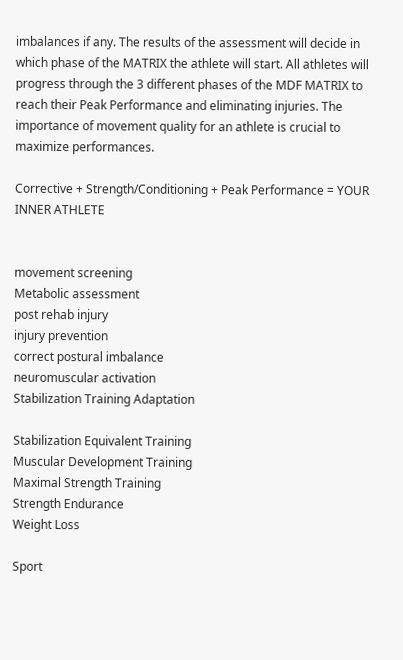imbalances if any. The results of the assessment will decide in which phase of the MATRIX the athlete will start. All athletes will progress through the 3 different phases of the MDF MATRIX to reach their Peak Performance and eliminating injuries. The importance of movement quality for an athlete is crucial to maximize performances.

Corrective + Strength/Conditioning + Peak Performance = YOUR INNER ATHLETE


movement screening
Metabolic assessment
post rehab injury
injury prevention
correct postural imbalance
neuromuscular activation
Stabilization Training Adaptation

Stabilization Equivalent Training
Muscular Development Training
Maximal Strength Training
Strength Endurance
Weight Loss

Sport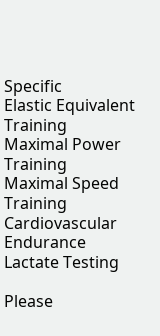Specific
Elastic Equivalent Training
Maximal Power Training
Maximal Speed Training
Cardiovascular Endurance
Lactate Testing

Please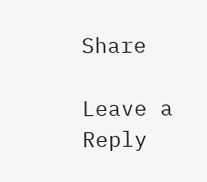Share

Leave a Reply